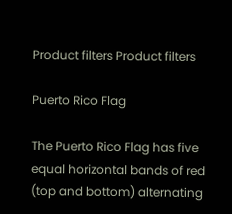Product filters Product filters

Puerto Rico Flag

The Puerto Rico Flag has five equal horizontal bands of red (top and bottom) alternating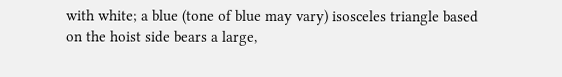with white; a blue (tone of blue may vary) isosceles triangle based on the hoist side bears a large,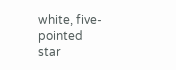white, five-pointed star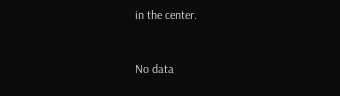in the center.


No data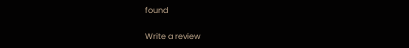found

Write a review